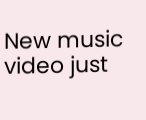New music video just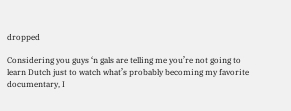dropped

Considering you guys ‘n gals are telling me you’re not going to learn Dutch just to watch what’s probably becoming my favorite documentary, I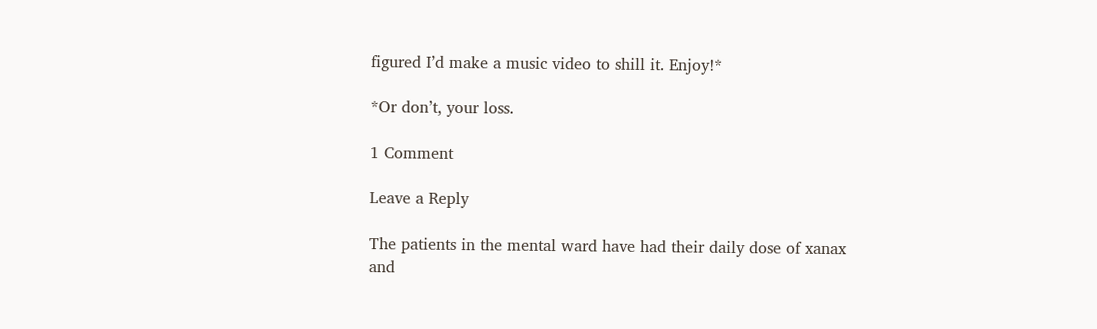figured I’d make a music video to shill it. Enjoy!*

*Or don’t, your loss.

1 Comment

Leave a Reply

The patients in the mental ward have had their daily dose of xanax and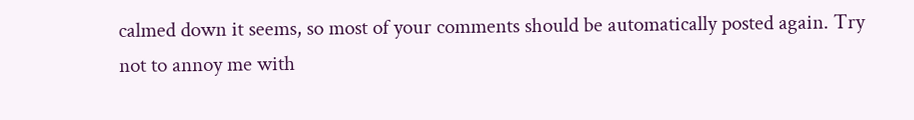calmed down it seems, so most of your comments should be automatically posted again. Try not to annoy me with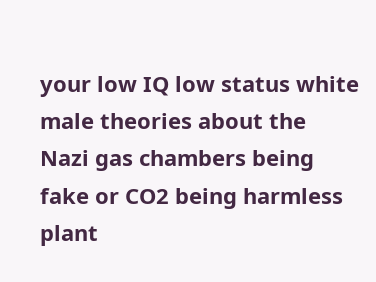your low IQ low status white male theories about the Nazi gas chambers being fake or CO2 being harmless plant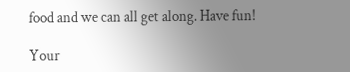food and we can all get along. Have fun!

Your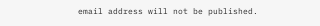email address will not be published.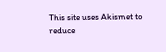This site uses Akismet to reduce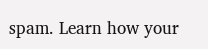spam. Learn how your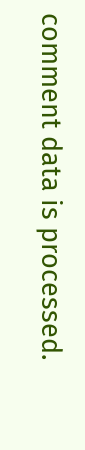comment data is processed.